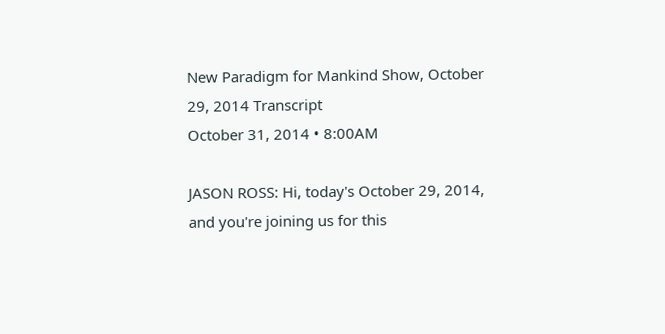New Paradigm for Mankind Show, October 29, 2014 Transcript
October 31, 2014 • 8:00AM

JASON ROSS: Hi, today's October 29, 2014, and you're joining us for this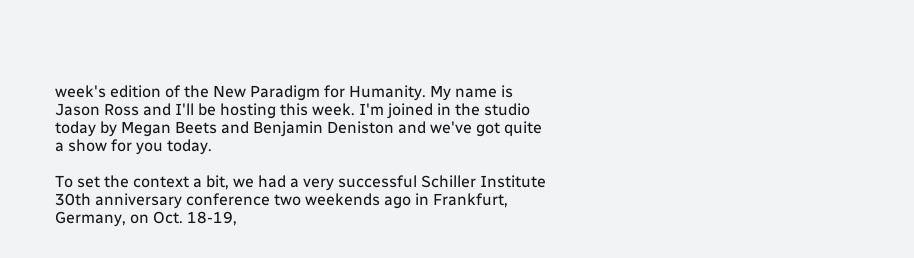week's edition of the New Paradigm for Humanity. My name is Jason Ross and I'll be hosting this week. I'm joined in the studio today by Megan Beets and Benjamin Deniston and we've got quite a show for you today.

To set the context a bit, we had a very successful Schiller Institute 30th anniversary conference two weekends ago in Frankfurt, Germany, on Oct. 18-19,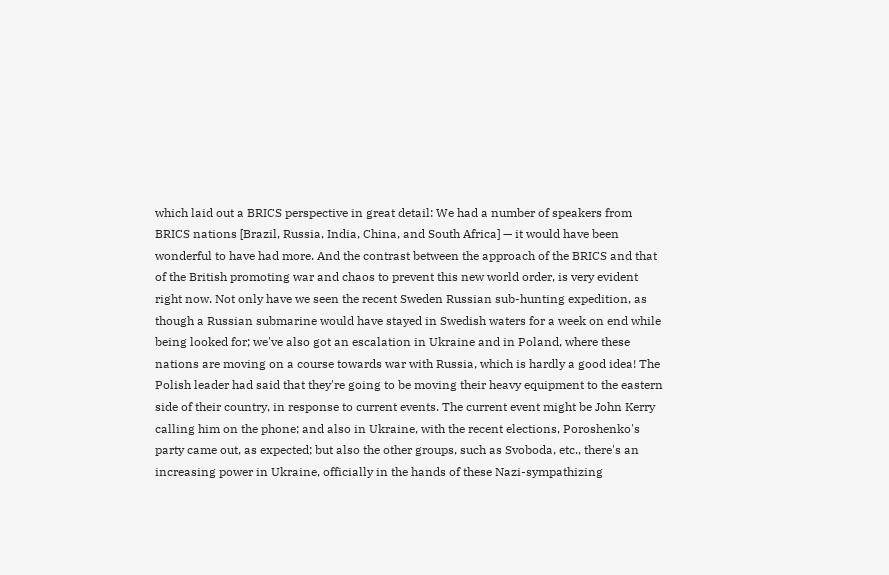which laid out a BRICS perspective in great detail: We had a number of speakers from BRICS nations [Brazil, Russia, India, China, and South Africa] — it would have been wonderful to have had more. And the contrast between the approach of the BRICS and that of the British promoting war and chaos to prevent this new world order, is very evident right now. Not only have we seen the recent Sweden Russian sub-hunting expedition, as though a Russian submarine would have stayed in Swedish waters for a week on end while being looked for; we've also got an escalation in Ukraine and in Poland, where these nations are moving on a course towards war with Russia, which is hardly a good idea! The Polish leader had said that they're going to be moving their heavy equipment to the eastern side of their country, in response to current events. The current event might be John Kerry calling him on the phone; and also in Ukraine, with the recent elections, Poroshenko's party came out, as expected; but also the other groups, such as Svoboda, etc., there's an increasing power in Ukraine, officially in the hands of these Nazi-sympathizing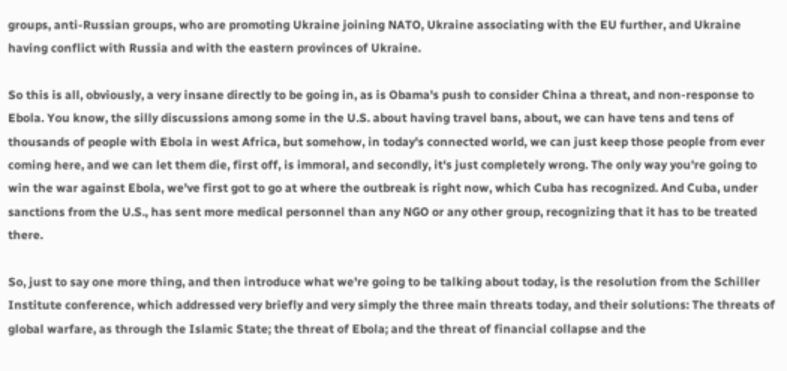groups, anti-Russian groups, who are promoting Ukraine joining NATO, Ukraine associating with the EU further, and Ukraine having conflict with Russia and with the eastern provinces of Ukraine.

So this is all, obviously, a very insane directly to be going in, as is Obama's push to consider China a threat, and non-response to Ebola. You know, the silly discussions among some in the U.S. about having travel bans, about, we can have tens and tens of thousands of people with Ebola in west Africa, but somehow, in today's connected world, we can just keep those people from ever coming here, and we can let them die, first off, is immoral, and secondly, it's just completely wrong. The only way you're going to win the war against Ebola, we've first got to go at where the outbreak is right now, which Cuba has recognized. And Cuba, under sanctions from the U.S., has sent more medical personnel than any NGO or any other group, recognizing that it has to be treated there.

So, just to say one more thing, and then introduce what we're going to be talking about today, is the resolution from the Schiller Institute conference, which addressed very briefly and very simply the three main threats today, and their solutions: The threats of global warfare, as through the Islamic State; the threat of Ebola; and the threat of financial collapse and the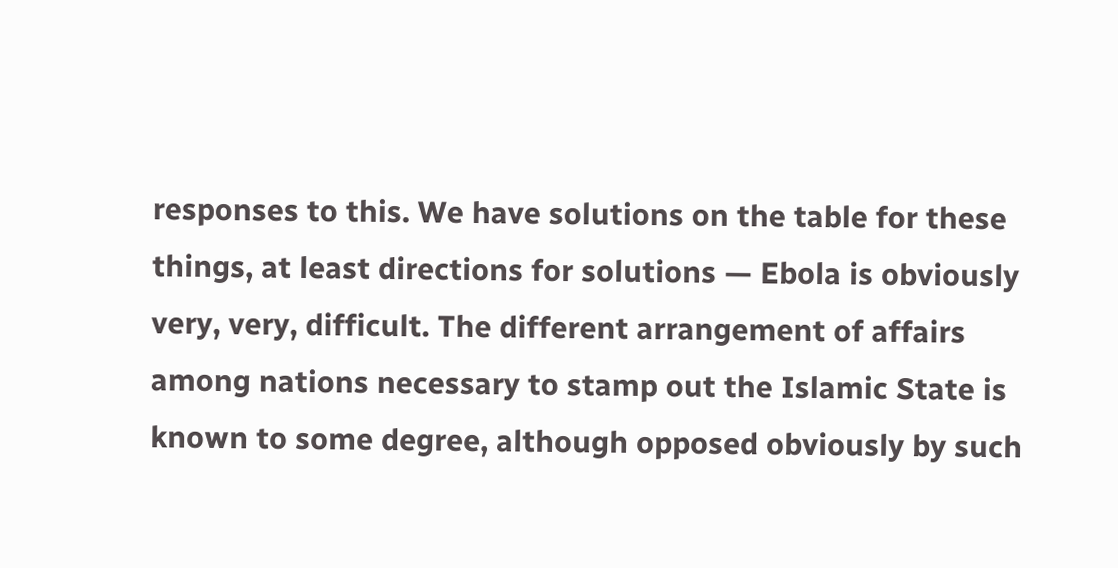responses to this. We have solutions on the table for these things, at least directions for solutions — Ebola is obviously very, very, difficult. The different arrangement of affairs among nations necessary to stamp out the Islamic State is known to some degree, although opposed obviously by such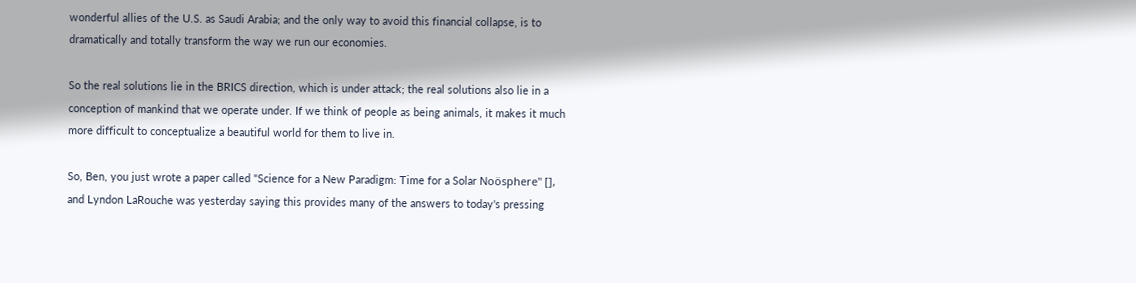wonderful allies of the U.S. as Saudi Arabia; and the only way to avoid this financial collapse, is to dramatically and totally transform the way we run our economies.

So the real solutions lie in the BRICS direction, which is under attack; the real solutions also lie in a conception of mankind that we operate under. If we think of people as being animals, it makes it much more difficult to conceptualize a beautiful world for them to live in.

So, Ben, you just wrote a paper called "Science for a New Paradigm: Time for a Solar Noösphere" [], and Lyndon LaRouche was yesterday saying this provides many of the answers to today's pressing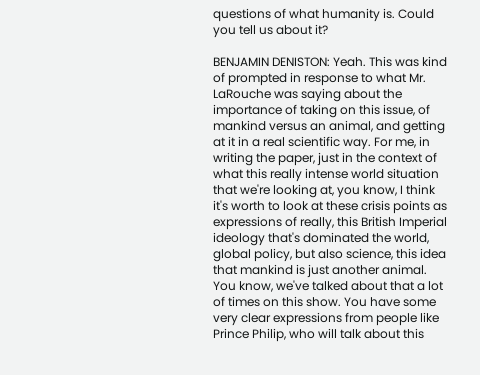questions of what humanity is. Could you tell us about it?

BENJAMIN DENISTON: Yeah. This was kind of prompted in response to what Mr. LaRouche was saying about the importance of taking on this issue, of mankind versus an animal, and getting at it in a real scientific way. For me, in writing the paper, just in the context of what this really intense world situation that we're looking at, you know, I think it's worth to look at these crisis points as expressions of really, this British Imperial ideology that's dominated the world, global policy, but also science, this idea that mankind is just another animal. You know, we've talked about that a lot of times on this show. You have some very clear expressions from people like Prince Philip, who will talk about this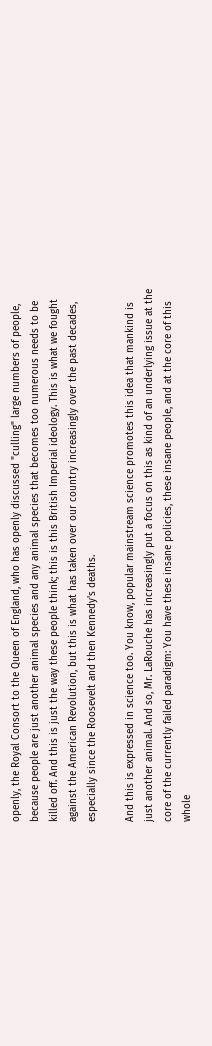openly, the Royal Consort to the Queen of England, who has openly discussed "culling" large numbers of people, because people are just another animal species and any animal species that becomes too numerous needs to be killed off. And this is just the way these people think; this is this British Imperial ideology. This is what we fought against the American Revolution, but this is what has taken over our country increasingly over the past decades, especially since the Roosevelt and then Kennedy's deaths.

And this is expressed in science too. You know, popular mainstream science promotes this idea that mankind is just another animal. And so, Mr. LaRouche has increasingly put a focus on this as kind of an underlying issue at the core of the currently failed paradigm: You have these insane policies, these insane people, and at the core of this whole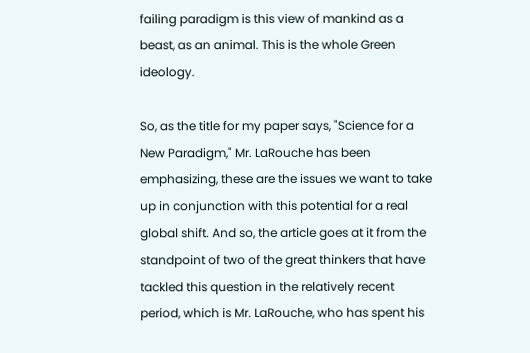failing paradigm is this view of mankind as a beast, as an animal. This is the whole Green ideology.

So, as the title for my paper says, "Science for a New Paradigm," Mr. LaRouche has been emphasizing, these are the issues we want to take up in conjunction with this potential for a real global shift. And so, the article goes at it from the standpoint of two of the great thinkers that have tackled this question in the relatively recent period, which is Mr. LaRouche, who has spent his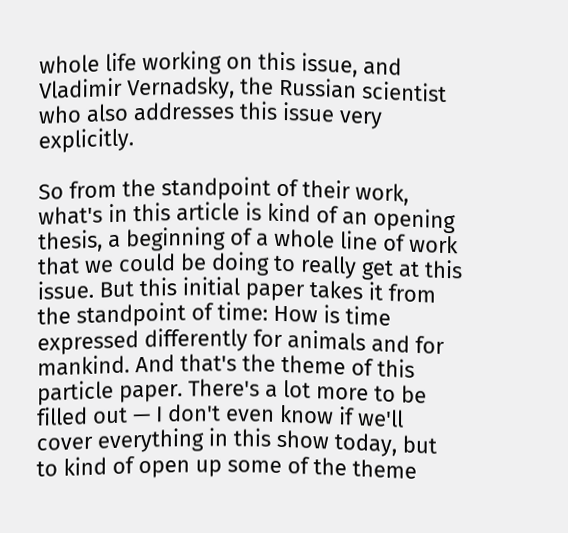whole life working on this issue, and Vladimir Vernadsky, the Russian scientist who also addresses this issue very explicitly.

So from the standpoint of their work, what's in this article is kind of an opening thesis, a beginning of a whole line of work that we could be doing to really get at this issue. But this initial paper takes it from the standpoint of time: How is time expressed differently for animals and for mankind. And that's the theme of this particle paper. There's a lot more to be filled out — I don't even know if we'll cover everything in this show today, but to kind of open up some of the theme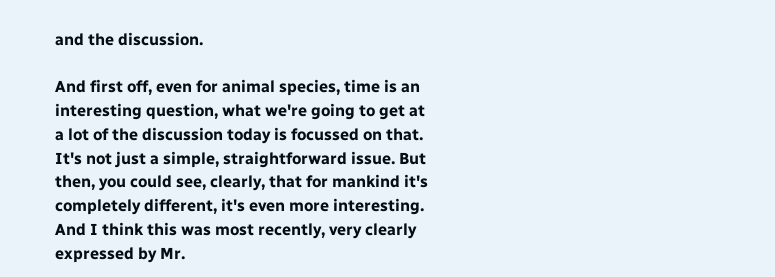and the discussion.

And first off, even for animal species, time is an interesting question, what we're going to get at a lot of the discussion today is focussed on that. It's not just a simple, straightforward issue. But then, you could see, clearly, that for mankind it's completely different, it's even more interesting. And I think this was most recently, very clearly expressed by Mr.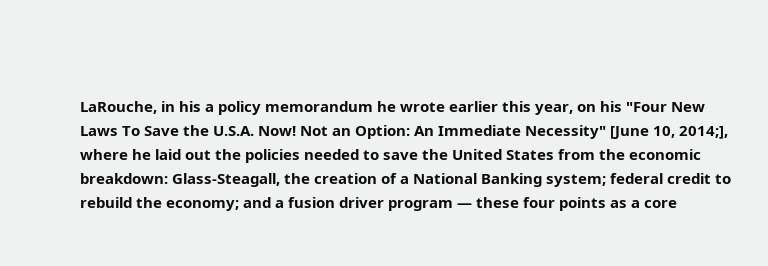LaRouche, in his a policy memorandum he wrote earlier this year, on his "Four New Laws To Save the U.S.A. Now! Not an Option: An Immediate Necessity" [June 10, 2014;], where he laid out the policies needed to save the United States from the economic breakdown: Glass-Steagall, the creation of a National Banking system; federal credit to rebuild the economy; and a fusion driver program — these four points as a core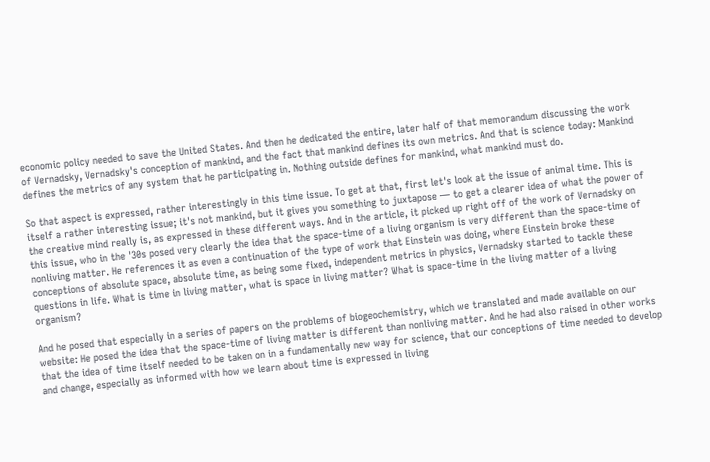economic policy needed to save the United States. And then he dedicated the entire, later half of that memorandum discussing the work of Vernadsky, Vernadsky's conception of mankind, and the fact that mankind defines its own metrics. And that is science today: Mankind defines the metrics of any system that he participating in. Nothing outside defines for mankind, what mankind must do.

So that aspect is expressed, rather interestingly in this time issue. To get at that, first let's look at the issue of animal time. This is itself a rather interesting issue; it's not mankind, but it gives you something to juxtapose — to get a clearer idea of what the power of the creative mind really is, as expressed in these different ways. And in the article, it picked up right off of the work of Vernadsky on this issue, who in the '30s posed very clearly the idea that the space-time of a living organism is very different than the space-time of nonliving matter. He references it as even a continuation of the type of work that Einstein was doing, where Einstein broke these conceptions of absolute space, absolute time, as being some fixed, independent metrics in physics, Vernadsky started to tackle these questions in life. What is time in living matter, what is space in living matter? What is space-time in the living matter of a living organism?

And he posed that especially in a series of papers on the problems of biogeochemistry, which we translated and made available on our website: He posed the idea that the space-time of living matter is different than nonliving matter. And he had also raised in other works that the idea of time itself needed to be taken on in a fundamentally new way for science, that our conceptions of time needed to develop and change, especially as informed with how we learn about time is expressed in living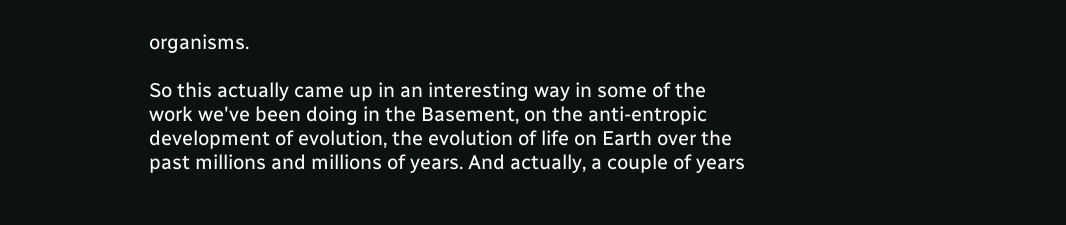organisms.

So this actually came up in an interesting way in some of the work we've been doing in the Basement, on the anti-entropic development of evolution, the evolution of life on Earth over the past millions and millions of years. And actually, a couple of years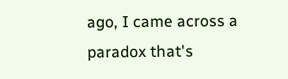ago, I came across a paradox that's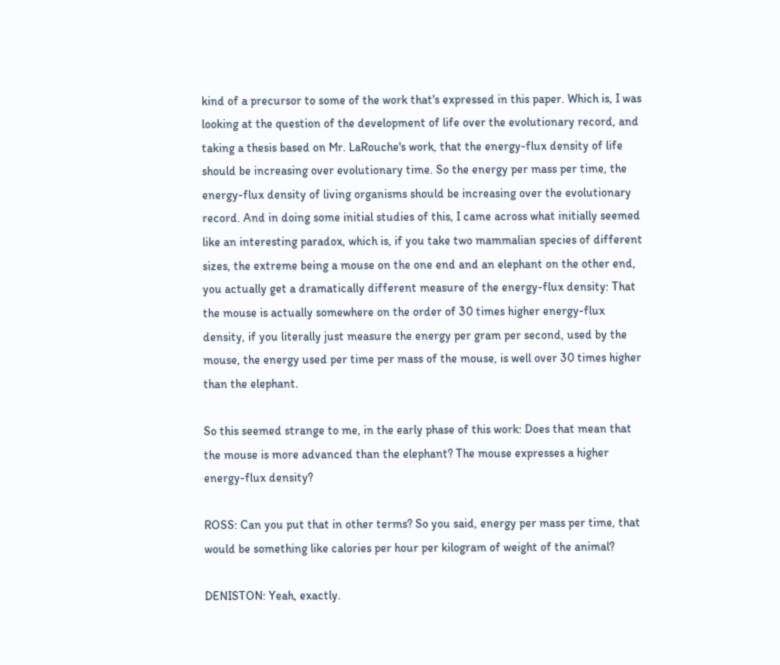kind of a precursor to some of the work that's expressed in this paper. Which is, I was looking at the question of the development of life over the evolutionary record, and taking a thesis based on Mr. LaRouche's work, that the energy-flux density of life should be increasing over evolutionary time. So the energy per mass per time, the energy-flux density of living organisms should be increasing over the evolutionary record. And in doing some initial studies of this, I came across what initially seemed like an interesting paradox, which is, if you take two mammalian species of different sizes, the extreme being a mouse on the one end and an elephant on the other end, you actually get a dramatically different measure of the energy-flux density: That the mouse is actually somewhere on the order of 30 times higher energy-flux density, if you literally just measure the energy per gram per second, used by the mouse, the energy used per time per mass of the mouse, is well over 30 times higher than the elephant.

So this seemed strange to me, in the early phase of this work: Does that mean that the mouse is more advanced than the elephant? The mouse expresses a higher energy-flux density?

ROSS: Can you put that in other terms? So you said, energy per mass per time, that would be something like calories per hour per kilogram of weight of the animal?

DENISTON: Yeah, exactly.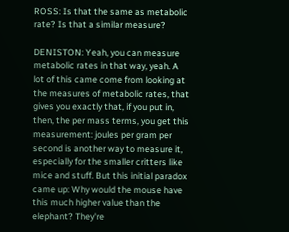ROSS: Is that the same as metabolic rate? Is that a similar measure?

DENISTON: Yeah, you can measure metabolic rates in that way, yeah. A lot of this came come from looking at the measures of metabolic rates, that gives you exactly that, if you put in, then, the per mass terms, you get this measurement: joules per gram per second is another way to measure it, especially for the smaller critters like mice and stuff. But this initial paradox came up: Why would the mouse have this much higher value than the elephant? They're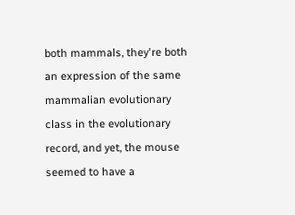both mammals, they're both an expression of the same mammalian evolutionary class in the evolutionary record, and yet, the mouse seemed to have a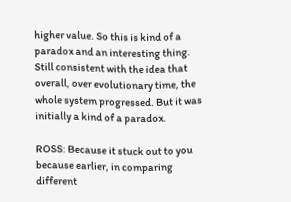higher value. So this is kind of a paradox and an interesting thing. Still consistent with the idea that overall, over evolutionary time, the whole system progressed. But it was initially a kind of a paradox.

ROSS: Because it stuck out to you because earlier, in comparing different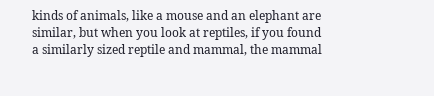kinds of animals, like a mouse and an elephant are similar, but when you look at reptiles, if you found a similarly sized reptile and mammal, the mammal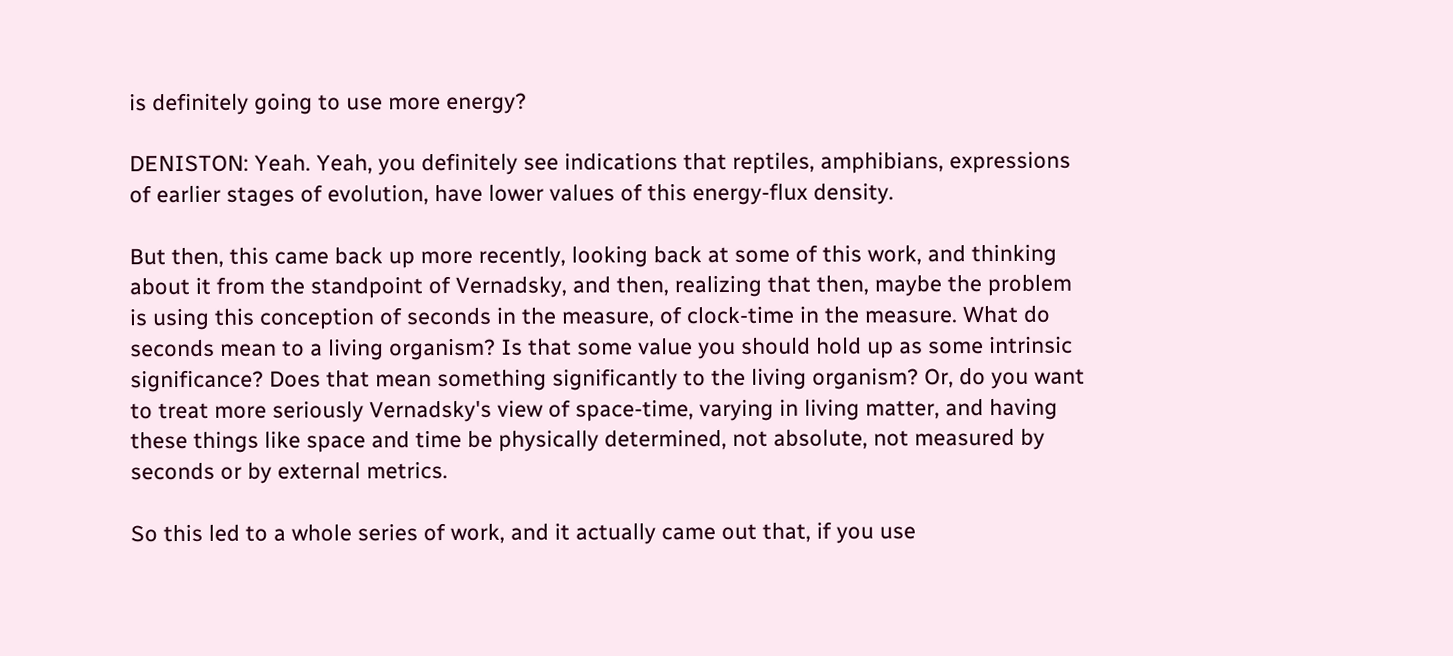is definitely going to use more energy?

DENISTON: Yeah. Yeah, you definitely see indications that reptiles, amphibians, expressions of earlier stages of evolution, have lower values of this energy-flux density.

But then, this came back up more recently, looking back at some of this work, and thinking about it from the standpoint of Vernadsky, and then, realizing that then, maybe the problem is using this conception of seconds in the measure, of clock-time in the measure. What do seconds mean to a living organism? Is that some value you should hold up as some intrinsic significance? Does that mean something significantly to the living organism? Or, do you want to treat more seriously Vernadsky's view of space-time, varying in living matter, and having these things like space and time be physically determined, not absolute, not measured by seconds or by external metrics.

So this led to a whole series of work, and it actually came out that, if you use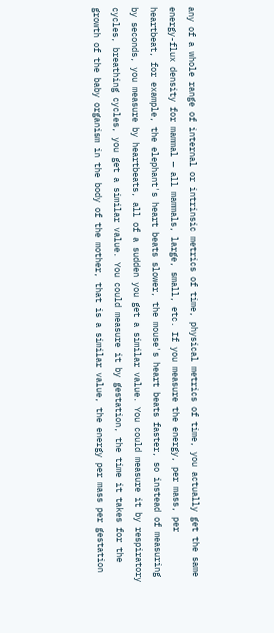any of a whole range of internal or intrinsic metrics of time, physical metrics of time, you actually get the same energy-flux density for mammal — all mammals, large, small, etc. If you measure the energy, per mass, per heartbeat, for example, the elephant's heart beats slower, the mouse's heart beats faster, so instead of measuring by seconds, you measure by heartbeats, all of a sudden you get a similar value. You could measure it by respiratory cycles, breathing cycles, you get a similar value. You could measure it by gestation, the time it takes for the growth of the baby organism in the body of the mother, that is a similar value, the energy per mass per gestation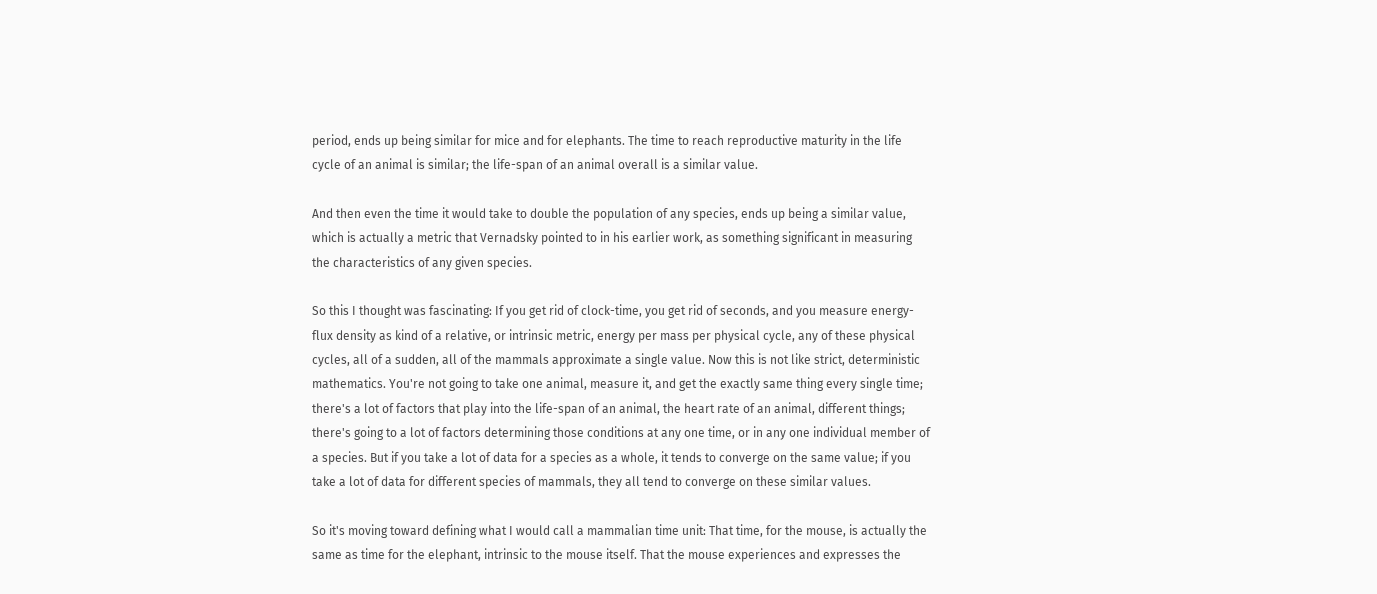period, ends up being similar for mice and for elephants. The time to reach reproductive maturity in the life cycle of an animal is similar; the life-span of an animal overall is a similar value.

And then even the time it would take to double the population of any species, ends up being a similar value, which is actually a metric that Vernadsky pointed to in his earlier work, as something significant in measuring the characteristics of any given species.

So this I thought was fascinating: If you get rid of clock-time, you get rid of seconds, and you measure energy-flux density as kind of a relative, or intrinsic metric, energy per mass per physical cycle, any of these physical cycles, all of a sudden, all of the mammals approximate a single value. Now this is not like strict, deterministic mathematics. You're not going to take one animal, measure it, and get the exactly same thing every single time; there's a lot of factors that play into the life-span of an animal, the heart rate of an animal, different things; there's going to a lot of factors determining those conditions at any one time, or in any one individual member of a species. But if you take a lot of data for a species as a whole, it tends to converge on the same value; if you take a lot of data for different species of mammals, they all tend to converge on these similar values.

So it's moving toward defining what I would call a mammalian time unit: That time, for the mouse, is actually the same as time for the elephant, intrinsic to the mouse itself. That the mouse experiences and expresses the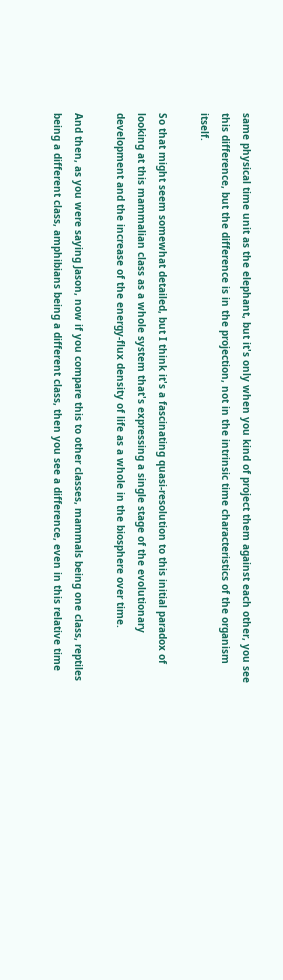same physical time unit as the elephant, but it's only when you kind of project them against each other, you see this difference, but the difference is in the projection, not in the intrinsic time characteristics of the organism itself.

So that might seem somewhat detailed, but I think it's a fascinating quasi-resolution to this initial paradox of looking at this mammalian class as a whole system that's expressing a single stage of the evolutionary development and the increase of the energy-flux density of life as a whole in the biosphere over time.

And then, as you were saying Jason, now if you compare this to other classes, mammals being one class, reptiles being a different class, amphibians being a different class, then you see a difference, even in this relative time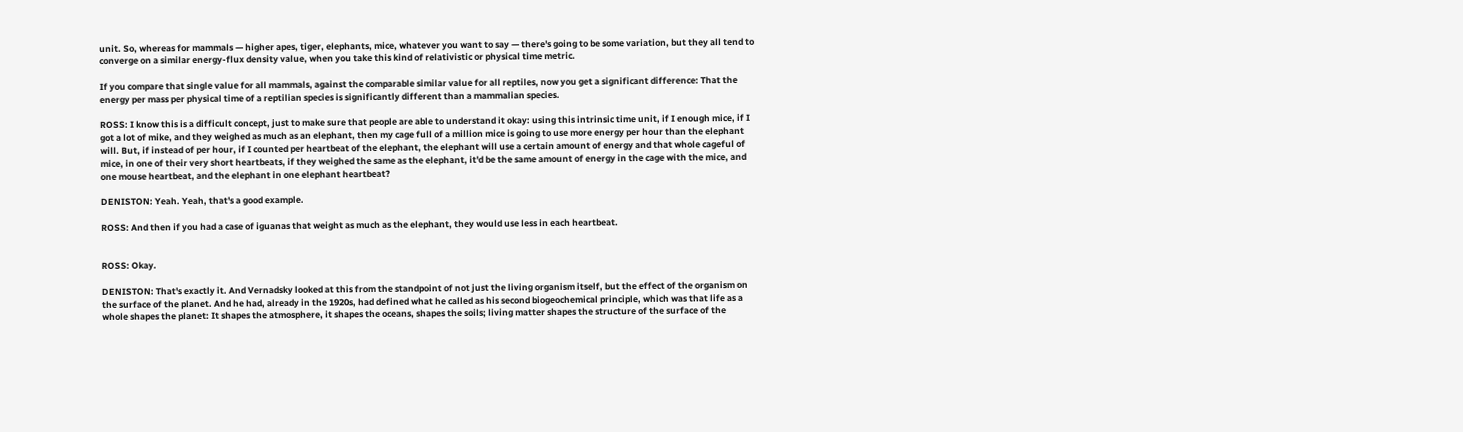unit. So, whereas for mammals — higher apes, tiger, elephants, mice, whatever you want to say — there's going to be some variation, but they all tend to converge on a similar energy-flux density value, when you take this kind of relativistic or physical time metric.

If you compare that single value for all mammals, against the comparable similar value for all reptiles, now you get a significant difference: That the energy per mass per physical time of a reptilian species is significantly different than a mammalian species.

ROSS: I know this is a difficult concept, just to make sure that people are able to understand it okay: using this intrinsic time unit, if I enough mice, if I got a lot of mike, and they weighed as much as an elephant, then my cage full of a million mice is going to use more energy per hour than the elephant will. But, if instead of per hour, if I counted per heartbeat of the elephant, the elephant will use a certain amount of energy and that whole cageful of mice, in one of their very short heartbeats, if they weighed the same as the elephant, it'd be the same amount of energy in the cage with the mice, and one mouse heartbeat, and the elephant in one elephant heartbeat?

DENISTON: Yeah. Yeah, that's a good example.

ROSS: And then if you had a case of iguanas that weight as much as the elephant, they would use less in each heartbeat.


ROSS: Okay.

DENISTON: That's exactly it. And Vernadsky looked at this from the standpoint of not just the living organism itself, but the effect of the organism on the surface of the planet. And he had, already in the 1920s, had defined what he called as his second biogeochemical principle, which was that life as a whole shapes the planet: It shapes the atmosphere, it shapes the oceans, shapes the soils; living matter shapes the structure of the surface of the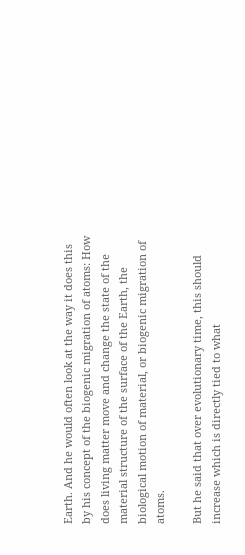Earth. And he would often look at the way it does this by his concept of the biogenic migration of atoms: How does living matter move and change the state of the material structure of the surface of the Earth, the biological motion of material, or biogenic migration of atoms.

But he said that over evolutionary time, this should increase which is directly tied to what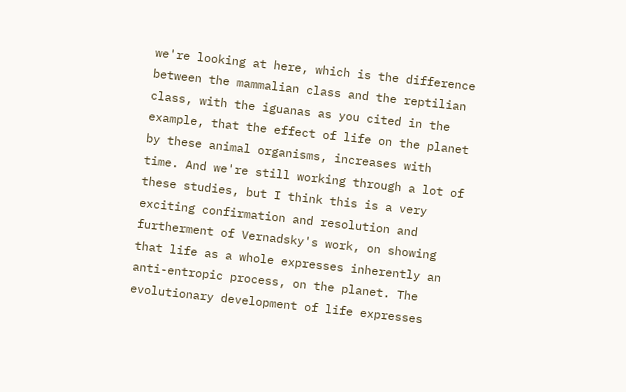we're looking at here, which is the difference between the mammalian class and the reptilian class, with the iguanas as you cited in the example, that the effect of life on the planet by these animal organisms, increases with time. And we're still working through a lot of these studies, but I think this is a very exciting confirmation and resolution and furtherment of Vernadsky's work, on showing that life as a whole expresses inherently an anti-entropic process, on the planet. The evolutionary development of life expresses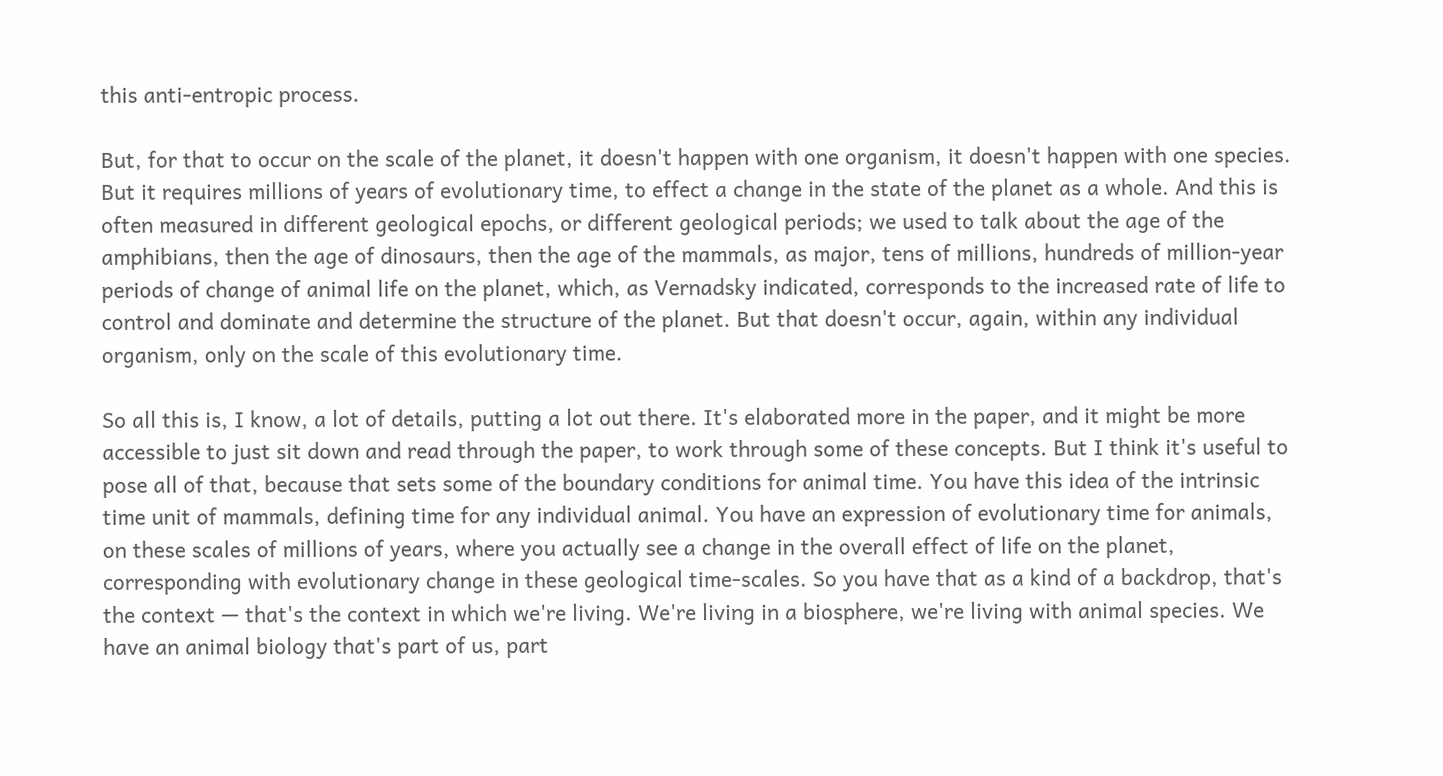this anti-entropic process.

But, for that to occur on the scale of the planet, it doesn't happen with one organism, it doesn't happen with one species. But it requires millions of years of evolutionary time, to effect a change in the state of the planet as a whole. And this is often measured in different geological epochs, or different geological periods; we used to talk about the age of the amphibians, then the age of dinosaurs, then the age of the mammals, as major, tens of millions, hundreds of million-year periods of change of animal life on the planet, which, as Vernadsky indicated, corresponds to the increased rate of life to control and dominate and determine the structure of the planet. But that doesn't occur, again, within any individual organism, only on the scale of this evolutionary time.

So all this is, I know, a lot of details, putting a lot out there. It's elaborated more in the paper, and it might be more accessible to just sit down and read through the paper, to work through some of these concepts. But I think it's useful to pose all of that, because that sets some of the boundary conditions for animal time. You have this idea of the intrinsic time unit of mammals, defining time for any individual animal. You have an expression of evolutionary time for animals, on these scales of millions of years, where you actually see a change in the overall effect of life on the planet, corresponding with evolutionary change in these geological time-scales. So you have that as a kind of a backdrop, that's the context — that's the context in which we're living. We're living in a biosphere, we're living with animal species. We have an animal biology that's part of us, part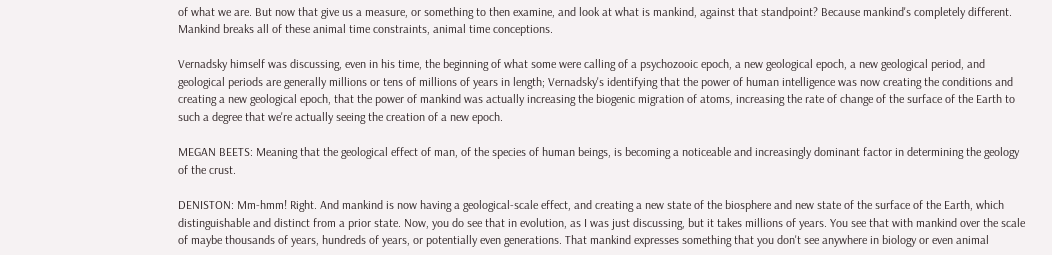of what we are. But now that give us a measure, or something to then examine, and look at what is mankind, against that standpoint? Because mankind's completely different. Mankind breaks all of these animal time constraints, animal time conceptions.

Vernadsky himself was discussing, even in his time, the beginning of what some were calling of a psychozooic epoch, a new geological epoch, a new geological period, and geological periods are generally millions or tens of millions of years in length; Vernadsky's identifying that the power of human intelligence was now creating the conditions and creating a new geological epoch, that the power of mankind was actually increasing the biogenic migration of atoms, increasing the rate of change of the surface of the Earth to such a degree that we're actually seeing the creation of a new epoch.

MEGAN BEETS: Meaning that the geological effect of man, of the species of human beings, is becoming a noticeable and increasingly dominant factor in determining the geology of the crust.

DENISTON: Mm-hmm! Right. And mankind is now having a geological-scale effect, and creating a new state of the biosphere and new state of the surface of the Earth, which distinguishable and distinct from a prior state. Now, you do see that in evolution, as I was just discussing, but it takes millions of years. You see that with mankind over the scale of maybe thousands of years, hundreds of years, or potentially even generations. That mankind expresses something that you don't see anywhere in biology or even animal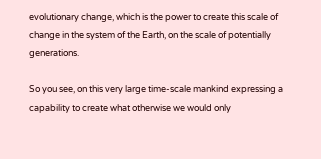evolutionary change, which is the power to create this scale of change in the system of the Earth, on the scale of potentially generations.

So you see, on this very large time-scale mankind expressing a capability to create what otherwise we would only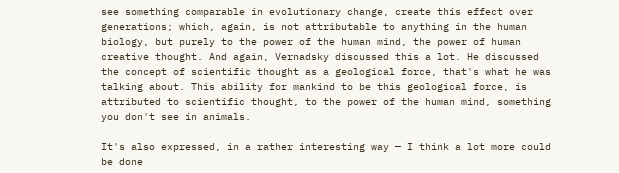see something comparable in evolutionary change, create this effect over generations; which, again, is not attributable to anything in the human biology, but purely to the power of the human mind, the power of human creative thought. And again, Vernadsky discussed this a lot. He discussed the concept of scientific thought as a geological force, that's what he was talking about. This ability for mankind to be this geological force, is attributed to scientific thought, to the power of the human mind, something you don't see in animals.

It's also expressed, in a rather interesting way — I think a lot more could be done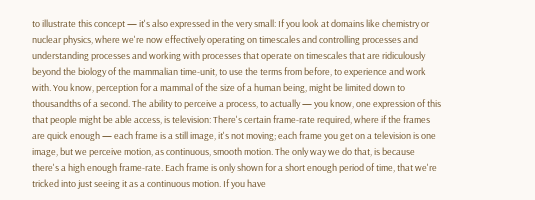to illustrate this concept — it's also expressed in the very small: If you look at domains like chemistry or nuclear physics, where we're now effectively operating on timescales and controlling processes and understanding processes and working with processes that operate on timescales that are ridiculously beyond the biology of the mammalian time-unit, to use the terms from before, to experience and work with. You know, perception for a mammal of the size of a human being, might be limited down to thousandths of a second. The ability to perceive a process, to actually — you know, one expression of this that people might be able access, is television: There's certain frame-rate required, where if the frames are quick enough — each frame is a still image, it's not moving; each frame you get on a television is one image, but we perceive motion, as continuous, smooth motion. The only way we do that, is because there's a high enough frame-rate. Each frame is only shown for a short enough period of time, that we're tricked into just seeing it as a continuous motion. If you have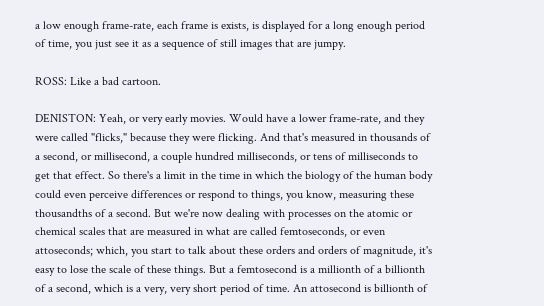a low enough frame-rate, each frame is exists, is displayed for a long enough period of time, you just see it as a sequence of still images that are jumpy.

ROSS: Like a bad cartoon.

DENISTON: Yeah, or very early movies. Would have a lower frame-rate, and they were called "flicks," because they were flicking. And that's measured in thousands of a second, or millisecond, a couple hundred milliseconds, or tens of milliseconds to get that effect. So there's a limit in the time in which the biology of the human body could even perceive differences or respond to things, you know, measuring these thousandths of a second. But we're now dealing with processes on the atomic or chemical scales that are measured in what are called femtoseconds, or even attoseconds; which, you start to talk about these orders and orders of magnitude, it's easy to lose the scale of these things. But a femtosecond is a millionth of a billionth of a second, which is a very, very short period of time. An attosecond is billionth of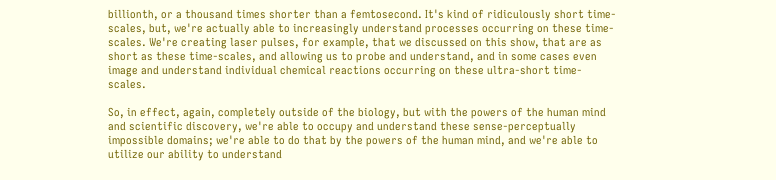billionth, or a thousand times shorter than a femtosecond. It's kind of ridiculously short time-scales, but, we're actually able to increasingly understand processes occurring on these time-scales. We're creating laser pulses, for example, that we discussed on this show, that are as short as these time-scales, and allowing us to probe and understand, and in some cases even image and understand individual chemical reactions occurring on these ultra-short time-scales.

So, in effect, again, completely outside of the biology, but with the powers of the human mind and scientific discovery, we're able to occupy and understand these sense-perceptually impossible domains; we're able to do that by the powers of the human mind, and we're able to utilize our ability to understand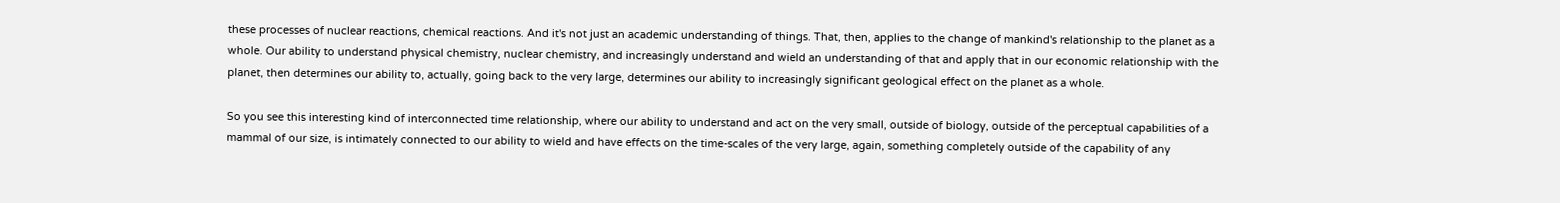these processes of nuclear reactions, chemical reactions. And it's not just an academic understanding of things. That, then, applies to the change of mankind's relationship to the planet as a whole. Our ability to understand physical chemistry, nuclear chemistry, and increasingly understand and wield an understanding of that and apply that in our economic relationship with the planet, then determines our ability to, actually, going back to the very large, determines our ability to increasingly significant geological effect on the planet as a whole.

So you see this interesting kind of interconnected time relationship, where our ability to understand and act on the very small, outside of biology, outside of the perceptual capabilities of a mammal of our size, is intimately connected to our ability to wield and have effects on the time-scales of the very large, again, something completely outside of the capability of any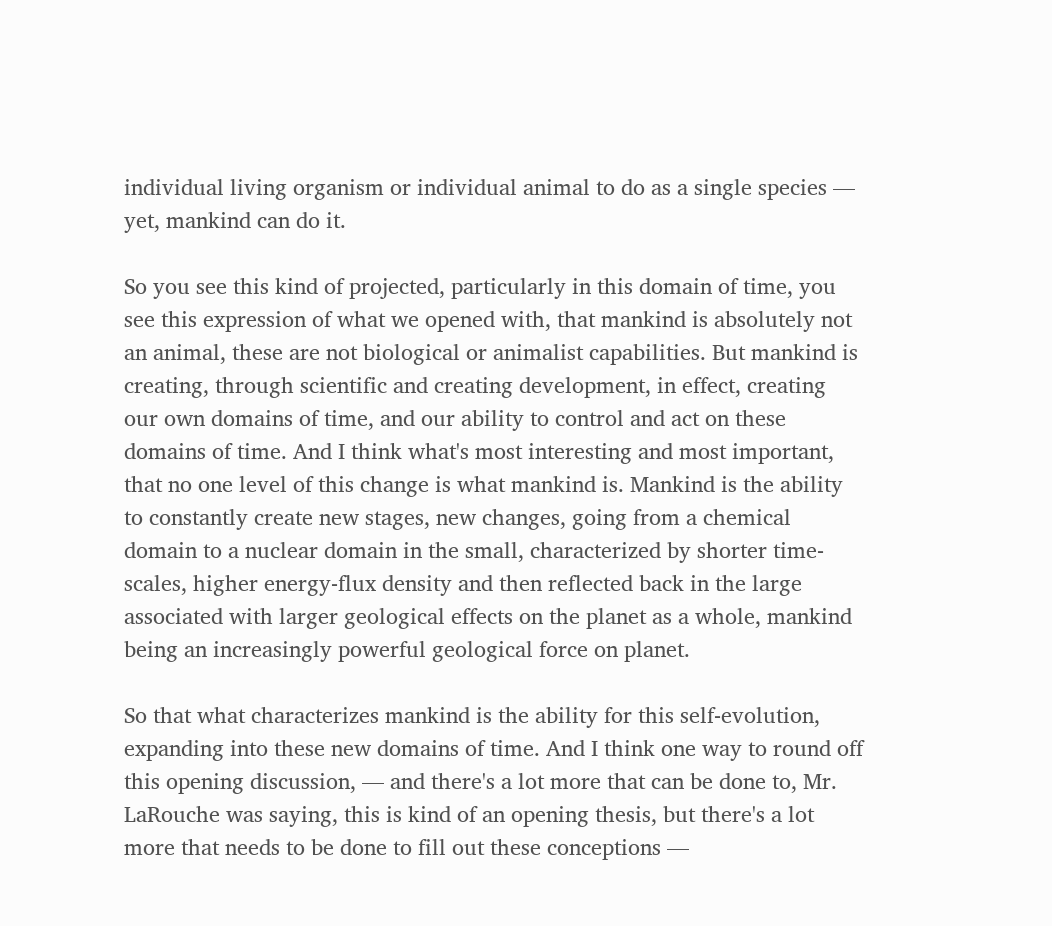individual living organism or individual animal to do as a single species — yet, mankind can do it.

So you see this kind of projected, particularly in this domain of time, you see this expression of what we opened with, that mankind is absolutely not an animal, these are not biological or animalist capabilities. But mankind is creating, through scientific and creating development, in effect, creating our own domains of time, and our ability to control and act on these domains of time. And I think what's most interesting and most important, that no one level of this change is what mankind is. Mankind is the ability to constantly create new stages, new changes, going from a chemical domain to a nuclear domain in the small, characterized by shorter time-scales, higher energy-flux density and then reflected back in the large associated with larger geological effects on the planet as a whole, mankind being an increasingly powerful geological force on planet.

So that what characterizes mankind is the ability for this self-evolution, expanding into these new domains of time. And I think one way to round off this opening discussion, — and there's a lot more that can be done to, Mr. LaRouche was saying, this is kind of an opening thesis, but there's a lot more that needs to be done to fill out these conceptions —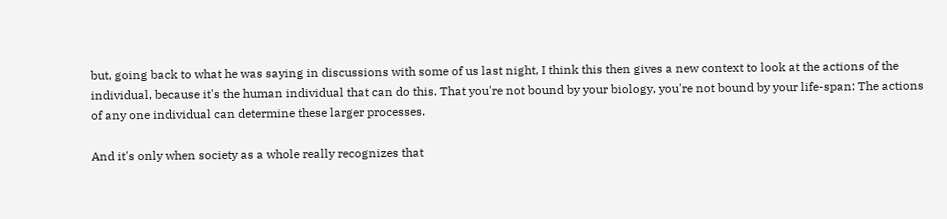but, going back to what he was saying in discussions with some of us last night, I think this then gives a new context to look at the actions of the individual, because it's the human individual that can do this. That you're not bound by your biology, you're not bound by your life-span: The actions of any one individual can determine these larger processes.

And it's only when society as a whole really recognizes that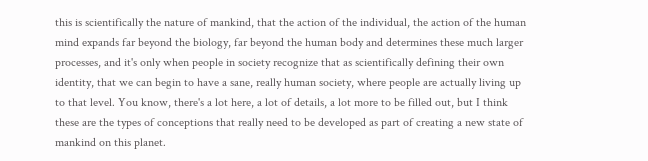this is scientifically the nature of mankind, that the action of the individual, the action of the human mind expands far beyond the biology, far beyond the human body and determines these much larger processes, and it's only when people in society recognize that as scientifically defining their own identity, that we can begin to have a sane, really human society, where people are actually living up to that level. You know, there's a lot here, a lot of details, a lot more to be filled out, but I think these are the types of conceptions that really need to be developed as part of creating a new state of mankind on this planet.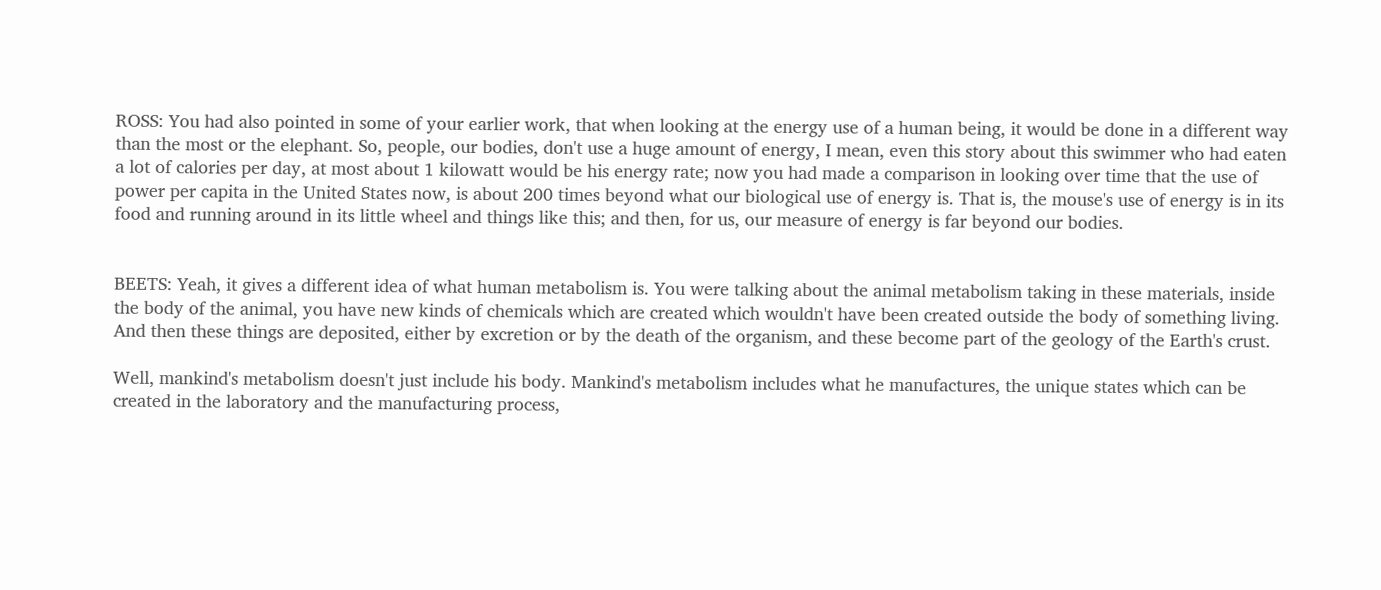ROSS: You had also pointed in some of your earlier work, that when looking at the energy use of a human being, it would be done in a different way than the most or the elephant. So, people, our bodies, don't use a huge amount of energy, I mean, even this story about this swimmer who had eaten a lot of calories per day, at most about 1 kilowatt would be his energy rate; now you had made a comparison in looking over time that the use of power per capita in the United States now, is about 200 times beyond what our biological use of energy is. That is, the mouse's use of energy is in its food and running around in its little wheel and things like this; and then, for us, our measure of energy is far beyond our bodies.


BEETS: Yeah, it gives a different idea of what human metabolism is. You were talking about the animal metabolism taking in these materials, inside the body of the animal, you have new kinds of chemicals which are created which wouldn't have been created outside the body of something living. And then these things are deposited, either by excretion or by the death of the organism, and these become part of the geology of the Earth's crust.

Well, mankind's metabolism doesn't just include his body. Mankind's metabolism includes what he manufactures, the unique states which can be created in the laboratory and the manufacturing process,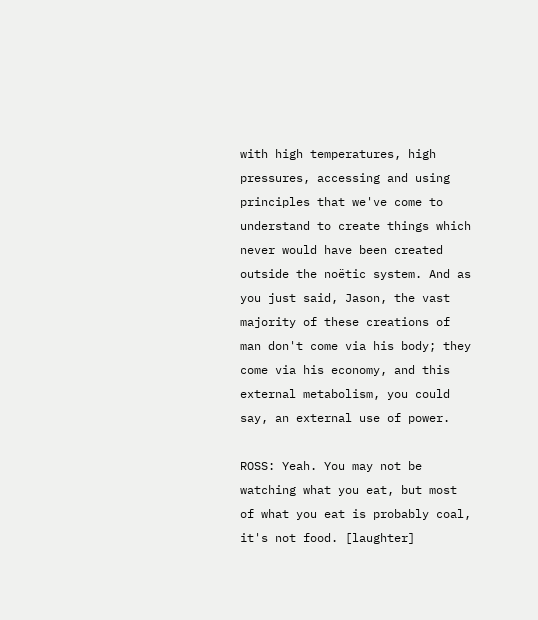with high temperatures, high pressures, accessing and using principles that we've come to understand to create things which never would have been created outside the noëtic system. And as you just said, Jason, the vast majority of these creations of man don't come via his body; they come via his economy, and this external metabolism, you could say, an external use of power.

ROSS: Yeah. You may not be watching what you eat, but most of what you eat is probably coal, it's not food. [laughter]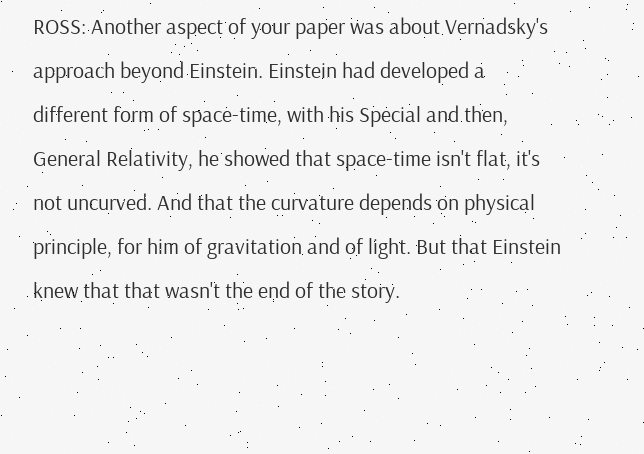ROSS: Another aspect of your paper was about Vernadsky's approach beyond Einstein. Einstein had developed a different form of space-time, with his Special and then, General Relativity, he showed that space-time isn't flat, it's not uncurved. And that the curvature depends on physical principle, for him of gravitation and of light. But that Einstein knew that that wasn't the end of the story.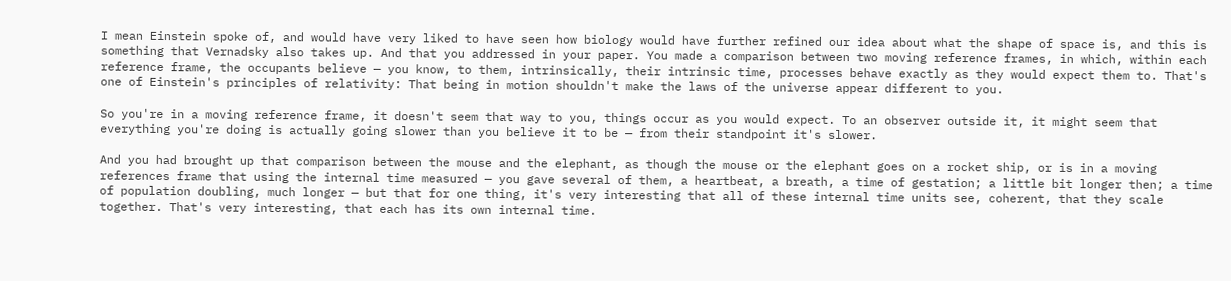I mean Einstein spoke of, and would have very liked to have seen how biology would have further refined our idea about what the shape of space is, and this is something that Vernadsky also takes up. And that you addressed in your paper. You made a comparison between two moving reference frames, in which, within each reference frame, the occupants believe — you know, to them, intrinsically, their intrinsic time, processes behave exactly as they would expect them to. That's one of Einstein's principles of relativity: That being in motion shouldn't make the laws of the universe appear different to you.

So you're in a moving reference frame, it doesn't seem that way to you, things occur as you would expect. To an observer outside it, it might seem that everything you're doing is actually going slower than you believe it to be — from their standpoint it's slower.

And you had brought up that comparison between the mouse and the elephant, as though the mouse or the elephant goes on a rocket ship, or is in a moving references frame that using the internal time measured — you gave several of them, a heartbeat, a breath, a time of gestation; a little bit longer then; a time of population doubling, much longer — but that for one thing, it's very interesting that all of these internal time units see, coherent, that they scale together. That's very interesting, that each has its own internal time.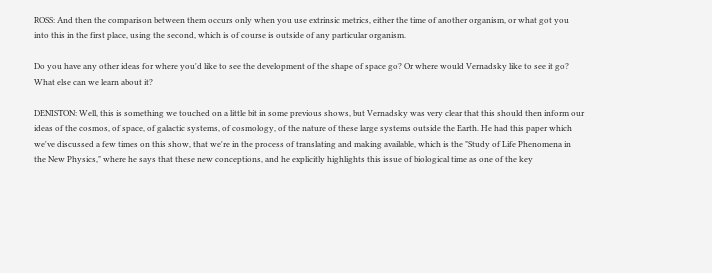ROSS: And then the comparison between them occurs only when you use extrinsic metrics, either the time of another organism, or what got you into this in the first place, using the second, which is of course is outside of any particular organism.

Do you have any other ideas for where you'd like to see the development of the shape of space go? Or where would Vernadsky like to see it go? What else can we learn about it?

DENISTON: Well, this is something we touched on a little bit in some previous shows, but Vernadsky was very clear that this should then inform our ideas of the cosmos, of space, of galactic systems, of cosmology, of the nature of these large systems outside the Earth. He had this paper which we've discussed a few times on this show, that we're in the process of translating and making available, which is the "Study of Life Phenomena in the New Physics," where he says that these new conceptions, and he explicitly highlights this issue of biological time as one of the key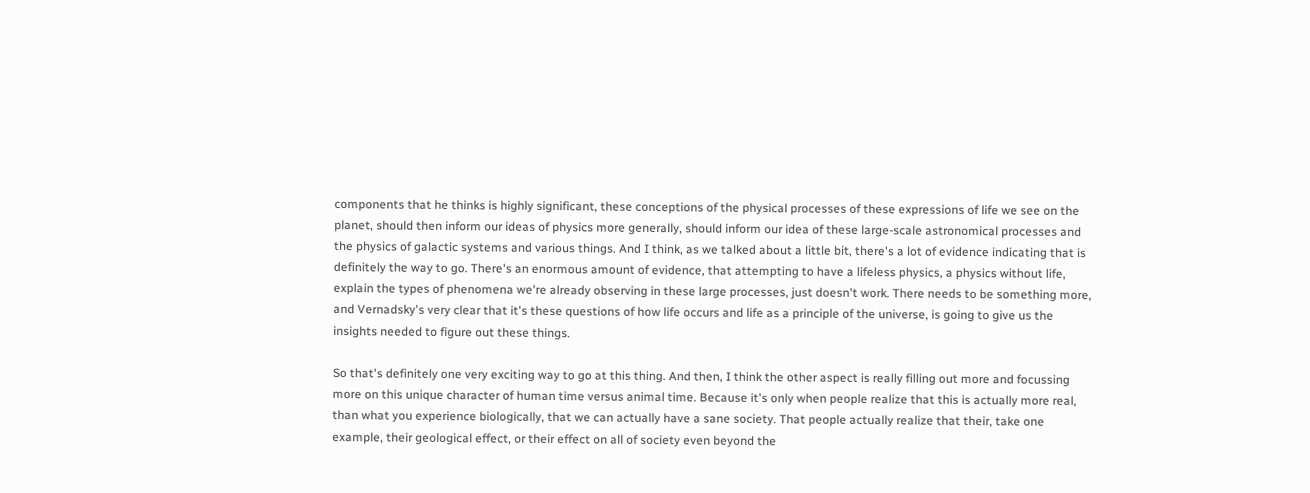components that he thinks is highly significant, these conceptions of the physical processes of these expressions of life we see on the planet, should then inform our ideas of physics more generally, should inform our idea of these large-scale astronomical processes and the physics of galactic systems and various things. And I think, as we talked about a little bit, there's a lot of evidence indicating that is definitely the way to go. There's an enormous amount of evidence, that attempting to have a lifeless physics, a physics without life, explain the types of phenomena we're already observing in these large processes, just doesn't work. There needs to be something more, and Vernadsky's very clear that it's these questions of how life occurs and life as a principle of the universe, is going to give us the insights needed to figure out these things.

So that's definitely one very exciting way to go at this thing. And then, I think the other aspect is really filling out more and focussing more on this unique character of human time versus animal time. Because it's only when people realize that this is actually more real, than what you experience biologically, that we can actually have a sane society. That people actually realize that their, take one example, their geological effect, or their effect on all of society even beyond the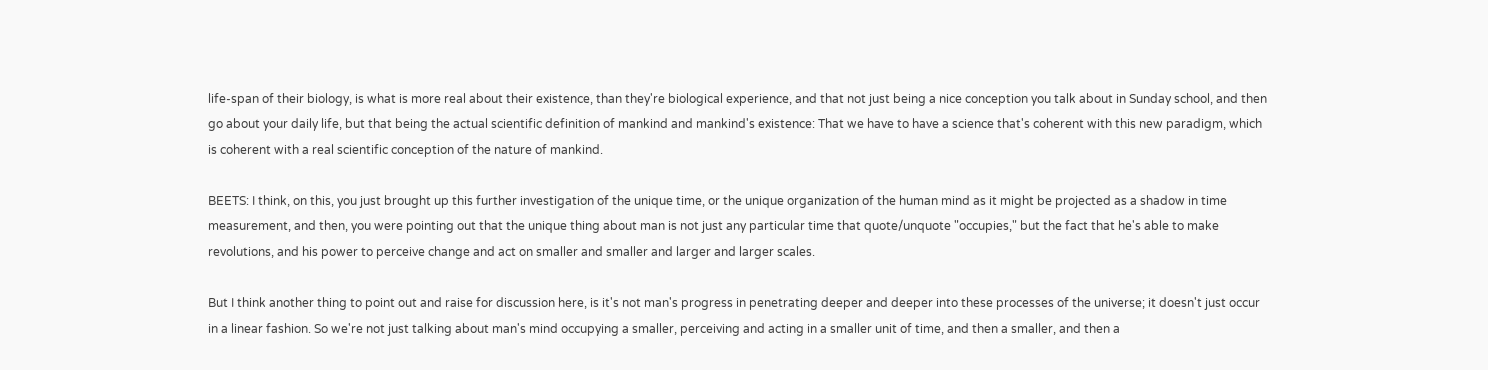life-span of their biology, is what is more real about their existence, than they're biological experience, and that not just being a nice conception you talk about in Sunday school, and then go about your daily life, but that being the actual scientific definition of mankind and mankind's existence: That we have to have a science that's coherent with this new paradigm, which is coherent with a real scientific conception of the nature of mankind.

BEETS: I think, on this, you just brought up this further investigation of the unique time, or the unique organization of the human mind as it might be projected as a shadow in time measurement, and then, you were pointing out that the unique thing about man is not just any particular time that quote/unquote "occupies," but the fact that he's able to make revolutions, and his power to perceive change and act on smaller and smaller and larger and larger scales.

But I think another thing to point out and raise for discussion here, is it's not man's progress in penetrating deeper and deeper into these processes of the universe; it doesn't just occur in a linear fashion. So we're not just talking about man's mind occupying a smaller, perceiving and acting in a smaller unit of time, and then a smaller, and then a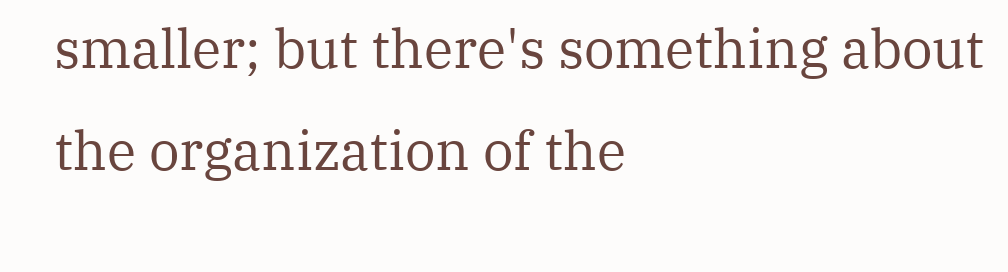smaller; but there's something about the organization of the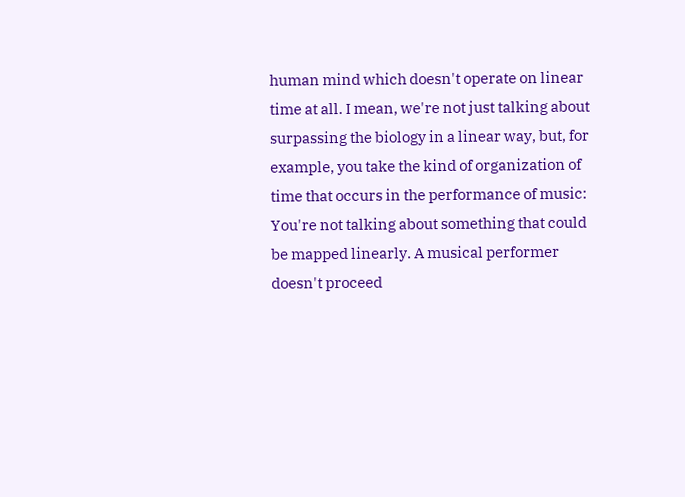human mind which doesn't operate on linear time at all. I mean, we're not just talking about surpassing the biology in a linear way, but, for example, you take the kind of organization of time that occurs in the performance of music: You're not talking about something that could be mapped linearly. A musical performer doesn't proceed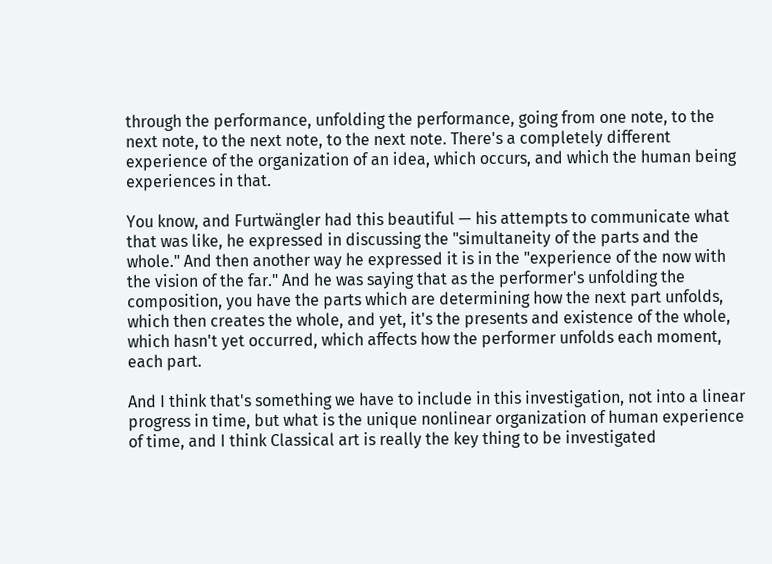through the performance, unfolding the performance, going from one note, to the next note, to the next note, to the next note. There's a completely different experience of the organization of an idea, which occurs, and which the human being experiences in that.

You know, and Furtwängler had this beautiful — his attempts to communicate what that was like, he expressed in discussing the "simultaneity of the parts and the whole." And then another way he expressed it is in the "experience of the now with the vision of the far." And he was saying that as the performer's unfolding the composition, you have the parts which are determining how the next part unfolds, which then creates the whole, and yet, it's the presents and existence of the whole, which hasn't yet occurred, which affects how the performer unfolds each moment, each part.

And I think that's something we have to include in this investigation, not into a linear progress in time, but what is the unique nonlinear organization of human experience of time, and I think Classical art is really the key thing to be investigated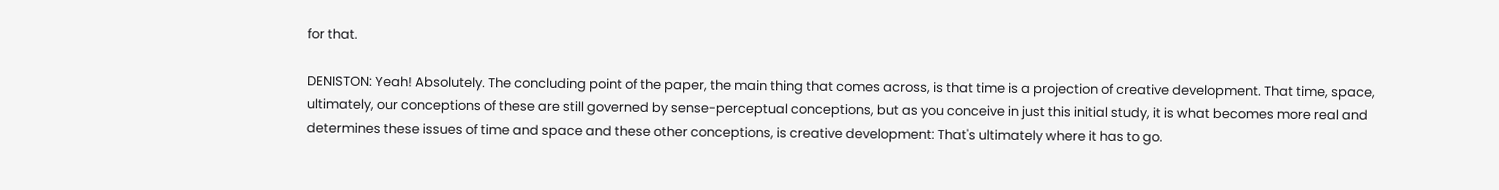for that.

DENISTON: Yeah! Absolutely. The concluding point of the paper, the main thing that comes across, is that time is a projection of creative development. That time, space, ultimately, our conceptions of these are still governed by sense-perceptual conceptions, but as you conceive in just this initial study, it is what becomes more real and determines these issues of time and space and these other conceptions, is creative development: That's ultimately where it has to go.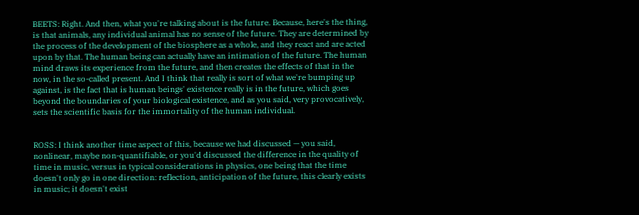BEETS: Right. And then, what you're talking about is the future. Because, here's the thing, is that animals, any individual animal has no sense of the future. They are determined by the process of the development of the biosphere as a whole, and they react and are acted upon by that. The human being can actually have an intimation of the future. The human mind draws its experience from the future, and then creates the effects of that in the now, in the so-called present. And I think that really is sort of what we're bumping up against, is the fact that is human beings' existence really is in the future, which goes beyond the boundaries of your biological existence, and as you said, very provocatively, sets the scientific basis for the immortality of the human individual.


ROSS: I think another time aspect of this, because we had discussed — you said, nonlinear, maybe non-quantifiable, or you'd discussed the difference in the quality of time in music, versus in typical considerations in physics, one being that the time doesn't only go in one direction: reflection, anticipation of the future, this clearly exists in music; it doesn't exist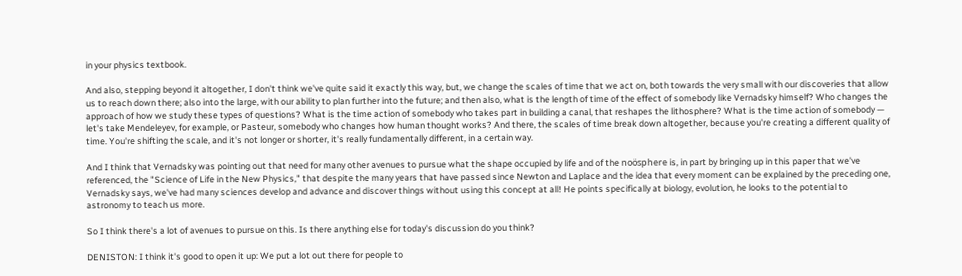in your physics textbook.

And also, stepping beyond it altogether, I don't think we've quite said it exactly this way, but, we change the scales of time that we act on, both towards the very small with our discoveries that allow us to reach down there; also into the large, with our ability to plan further into the future; and then also, what is the length of time of the effect of somebody like Vernadsky himself? Who changes the approach of how we study these types of questions? What is the time action of somebody who takes part in building a canal, that reshapes the lithosphere? What is the time action of somebody — let's take Mendeleyev, for example, or Pasteur, somebody who changes how human thought works? And there, the scales of time break down altogether, because you're creating a different quality of time. You're shifting the scale, and it's not longer or shorter, it's really fundamentally different, in a certain way.

And I think that Vernadsky was pointing out that need for many other avenues to pursue what the shape occupied by life and of the noösphere is, in part by bringing up in this paper that we've referenced, the "Science of Life in the New Physics," that despite the many years that have passed since Newton and Laplace and the idea that every moment can be explained by the preceding one, Vernadsky says, we've had many sciences develop and advance and discover things without using this concept at all! He points specifically at biology, evolution, he looks to the potential to astronomy to teach us more.

So I think there's a lot of avenues to pursue on this. Is there anything else for today's discussion do you think?

DENISTON: I think it's good to open it up: We put a lot out there for people to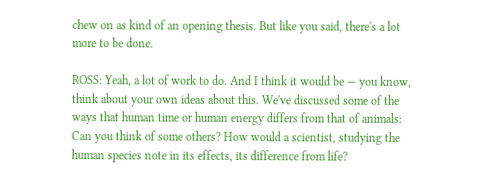chew on as kind of an opening thesis. But like you said, there's a lot more to be done.

ROSS: Yeah, a lot of work to do. And I think it would be — you know, think about your own ideas about this. We've discussed some of the ways that human time or human energy differs from that of animals: Can you think of some others? How would a scientist, studying the human species note in its effects, its difference from life?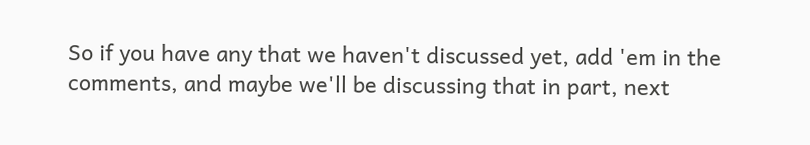So if you have any that we haven't discussed yet, add 'em in the comments, and maybe we'll be discussing that in part, next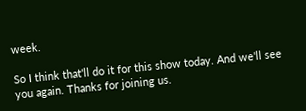week.

So I think that'll do it for this show today. And we'll see you again. Thanks for joining us.